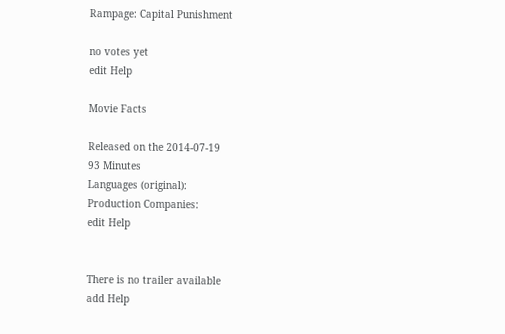Rampage: Capital Punishment

no votes yet
edit Help

Movie Facts

Released on the 2014-07-19
93 Minutes
Languages (original):
Production Companies:
edit Help


There is no trailer available
add Help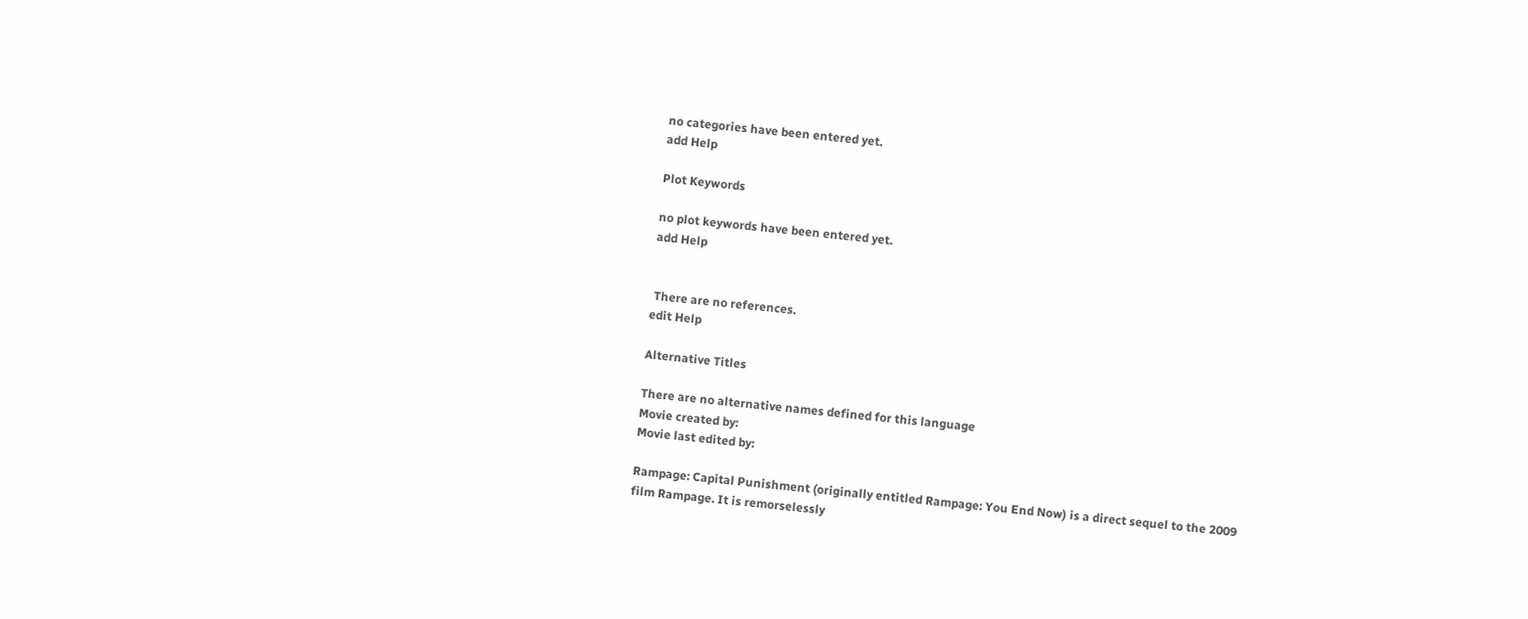no categories have been entered yet.
add Help

Plot Keywords

no plot keywords have been entered yet.
add Help


 There are no references.
edit Help

Alternative Titles

There are no alternative names defined for this language
Movie created by:
Movie last edited by:

Rampage: Capital Punishment (originally entitled Rampage: You End Now) is a direct sequel to the 2009 film Rampage. It is remorselessly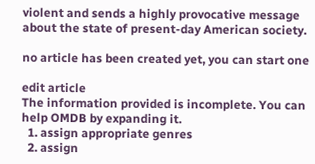violent and sends a highly provocative message about the state of present-day American society.

no article has been created yet, you can start one

edit article
The information provided is incomplete. You can help OMDB by expanding it.
  1. assign appropriate genres
  2. assign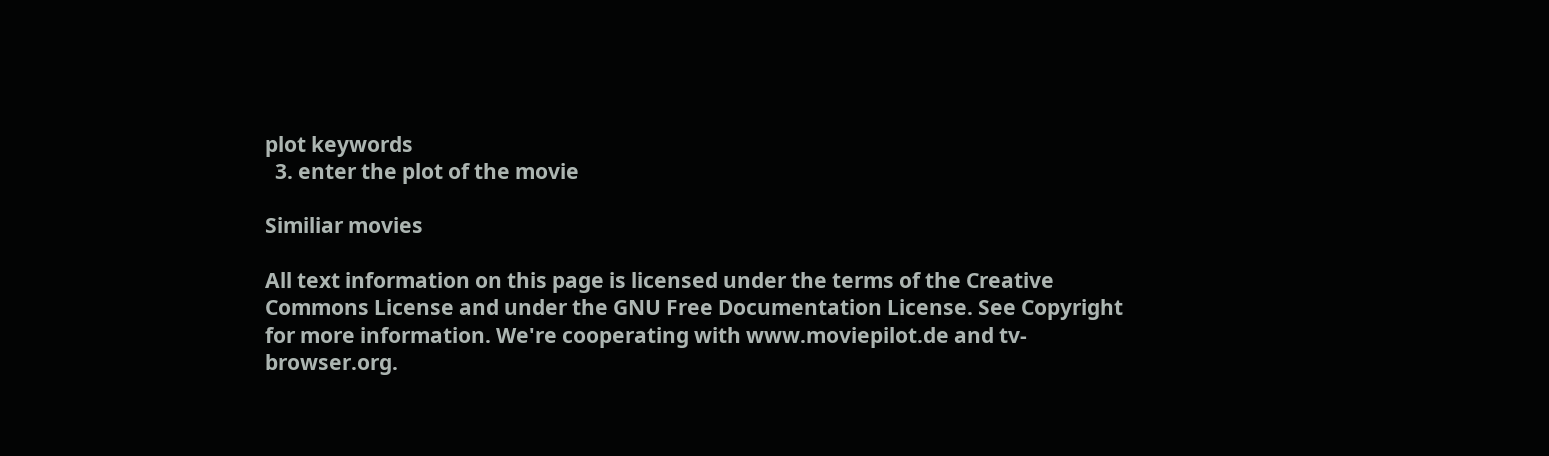plot keywords
  3. enter the plot of the movie

Similiar movies

All text information on this page is licensed under the terms of the Creative Commons License and under the GNU Free Documentation License. See Copyright for more information. We're cooperating with www.moviepilot.de and tv-browser.org.